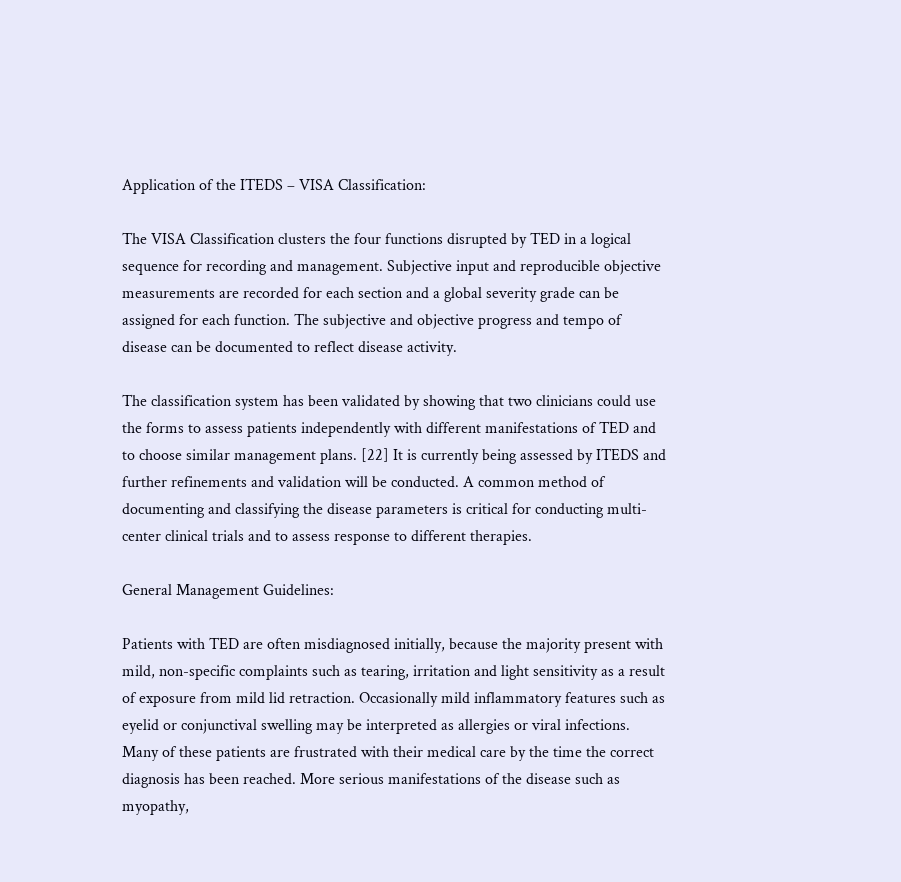Application of the ITEDS – VISA Classification:

The VISA Classification clusters the four functions disrupted by TED in a logical sequence for recording and management. Subjective input and reproducible objective measurements are recorded for each section and a global severity grade can be assigned for each function. The subjective and objective progress and tempo of disease can be documented to reflect disease activity.

The classification system has been validated by showing that two clinicians could use the forms to assess patients independently with different manifestations of TED and to choose similar management plans. [22] It is currently being assessed by ITEDS and further refinements and validation will be conducted. A common method of documenting and classifying the disease parameters is critical for conducting multi-center clinical trials and to assess response to different therapies.

General Management Guidelines:

Patients with TED are often misdiagnosed initially, because the majority present with mild, non-specific complaints such as tearing, irritation and light sensitivity as a result of exposure from mild lid retraction. Occasionally mild inflammatory features such as eyelid or conjunctival swelling may be interpreted as allergies or viral infections. Many of these patients are frustrated with their medical care by the time the correct diagnosis has been reached. More serious manifestations of the disease such as myopathy,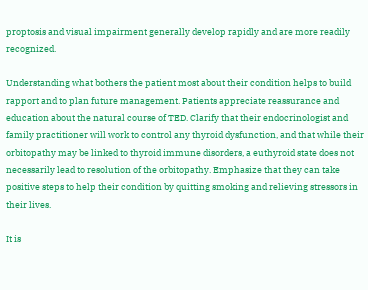proptosis and visual impairment generally develop rapidly and are more readily recognized.

Understanding what bothers the patient most about their condition helps to build rapport and to plan future management. Patients appreciate reassurance and education about the natural course of TED. Clarify that their endocrinologist and family practitioner will work to control any thyroid dysfunction, and that while their orbitopathy may be linked to thyroid immune disorders, a euthyroid state does not necessarily lead to resolution of the orbitopathy. Emphasize that they can take positive steps to help their condition by quitting smoking and relieving stressors in their lives.

It is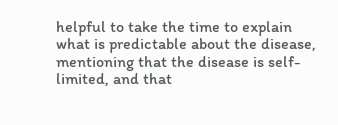helpful to take the time to explain what is predictable about the disease, mentioning that the disease is self-limited, and that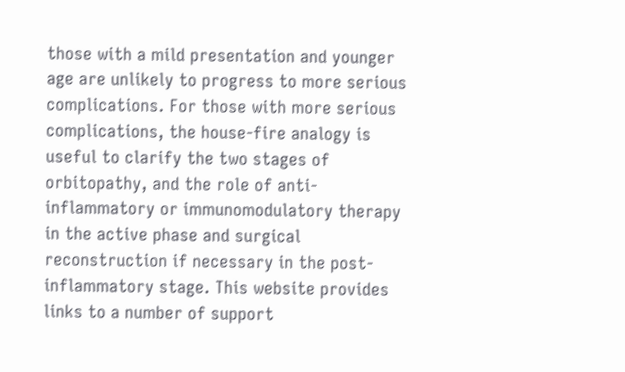those with a mild presentation and younger age are unlikely to progress to more serious complications. For those with more serious complications, the house-fire analogy is useful to clarify the two stages of orbitopathy, and the role of anti-inflammatory or immunomodulatory therapy in the active phase and surgical reconstruction if necessary in the post-inflammatory stage. This website provides links to a number of support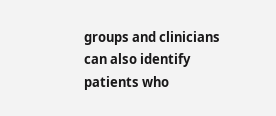groups and clinicians can also identify patients who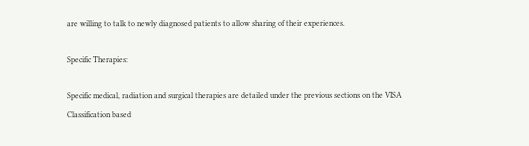are willing to talk to newly diagnosed patients to allow sharing of their experiences.

Specific Therapies:

Specific medical, radiation and surgical therapies are detailed under the previous sections on the VISA Classification based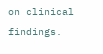on clinical findings.